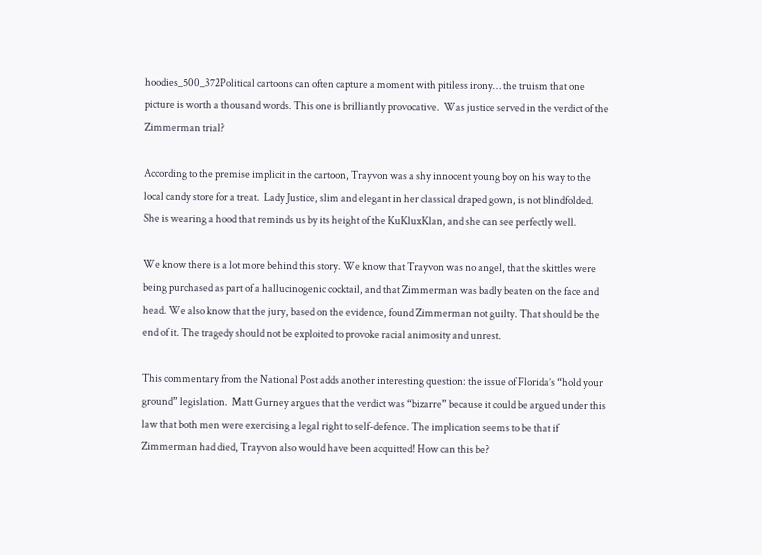hoodies_500_372Political cartoons can often capture a moment with pitiless irony… the truism that one picture is worth a thousand words. This one is brilliantly provocative.  Was justice served in the verdict of the Zimmerman trial?

According to the premise implicit in the cartoon, Trayvon was a shy innocent young boy on his way to the local candy store for a treat.  Lady Justice, slim and elegant in her classical draped gown, is not blindfolded.  She is wearing a hood that reminds us by its height of the KuKluxKlan, and she can see perfectly well.

We know there is a lot more behind this story. We know that Trayvon was no angel, that the skittles were being purchased as part of a hallucinogenic cocktail, and that Zimmerman was badly beaten on the face and head. We also know that the jury, based on the evidence, found Zimmerman not guilty. That should be the end of it. The tragedy should not be exploited to provoke racial animosity and unrest.

This commentary from the National Post adds another interesting question: the issue of Florida’s “hold your ground” legislation.  Matt Gurney argues that the verdict was “bizarre” because it could be argued under this law that both men were exercising a legal right to self-defence. The implication seems to be that if Zimmerman had died, Trayvon also would have been acquitted! How can this be?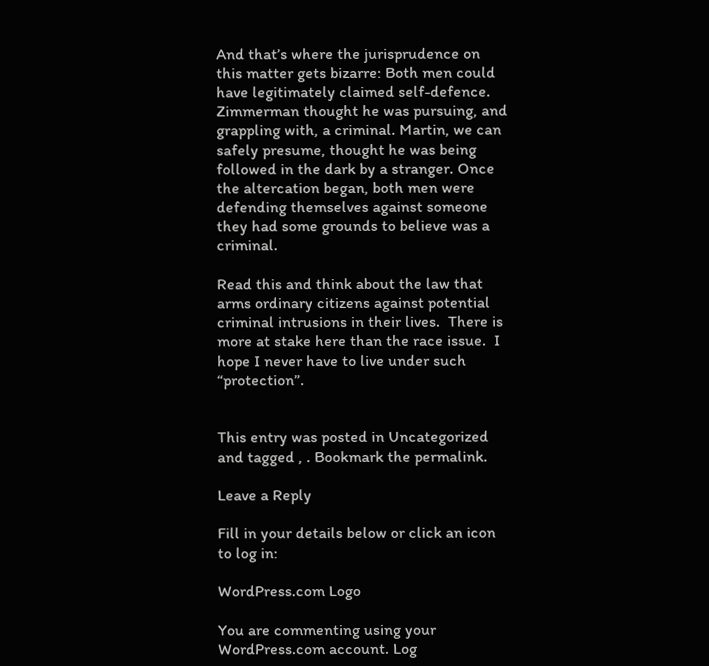And that’s where the jurisprudence on this matter gets bizarre: Both men could have legitimately claimed self-defence. Zimmerman thought he was pursuing, and grappling with, a criminal. Martin, we can safely presume, thought he was being followed in the dark by a stranger. Once the altercation began, both men were defending themselves against someone they had some grounds to believe was a criminal.

Read this and think about the law that arms ordinary citizens against potential criminal intrusions in their lives.  There is more at stake here than the race issue.  I hope I never have to live under such “protection”.


This entry was posted in Uncategorized and tagged , . Bookmark the permalink.

Leave a Reply

Fill in your details below or click an icon to log in:

WordPress.com Logo

You are commenting using your WordPress.com account. Log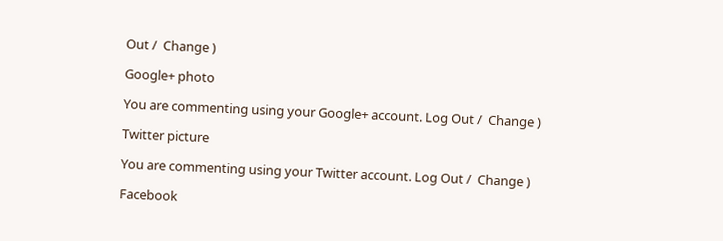Out /  Change )

Google+ photo

You are commenting using your Google+ account. Log Out /  Change )

Twitter picture

You are commenting using your Twitter account. Log Out /  Change )

Facebook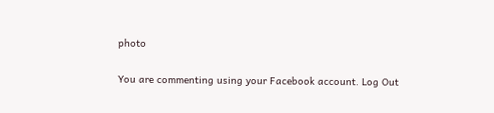photo

You are commenting using your Facebook account. Log Out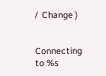/  Change )


Connecting to %s